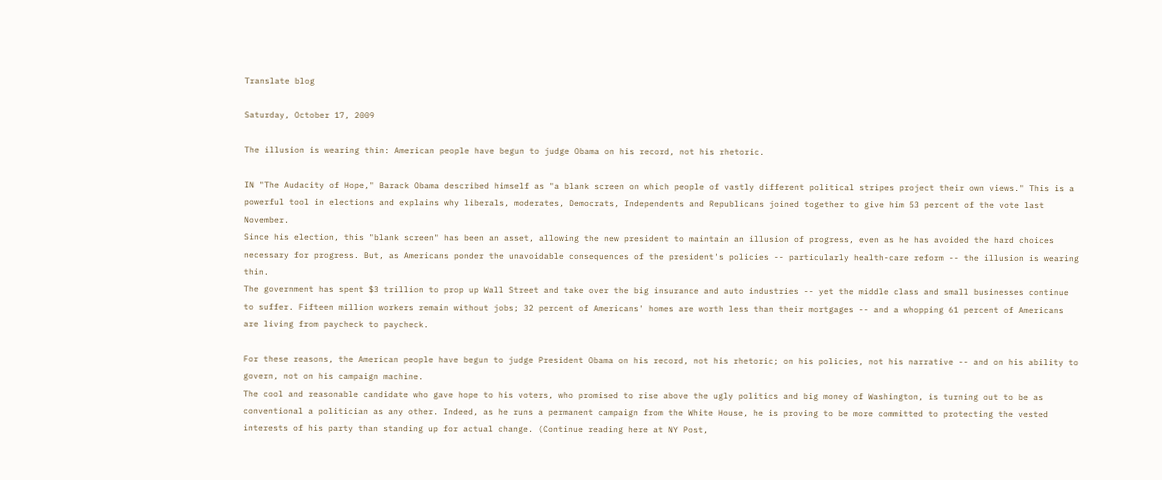Translate blog

Saturday, October 17, 2009

The illusion is wearing thin: American people have begun to judge Obama on his record, not his rhetoric.

IN "The Audacity of Hope," Barack Obama described himself as "a blank screen on which people of vastly different political stripes project their own views." This is a powerful tool in elections and explains why liberals, moderates, Democrats, Independents and Republicans joined together to give him 53 percent of the vote last November.
Since his election, this "blank screen" has been an asset, allowing the new president to maintain an illusion of progress, even as he has avoided the hard choices necessary for progress. But, as Americans ponder the unavoidable consequences of the president's policies -- particularly health-care reform -- the illusion is wearing thin.
The government has spent $3 trillion to prop up Wall Street and take over the big insurance and auto industries -- yet the middle class and small businesses continue to suffer. Fifteen million workers remain without jobs; 32 percent of Americans' homes are worth less than their mortgages -- and a whopping 61 percent of Americans are living from paycheck to paycheck.

For these reasons, the American people have begun to judge President Obama on his record, not his rhetoric; on his policies, not his narrative -- and on his ability to govern, not on his campaign machine.
The cool and reasonable candidate who gave hope to his voters, who promised to rise above the ugly politics and big money of Washington, is turning out to be as conventional a politician as any other. Indeed, as he runs a permanent campaign from the White House, he is proving to be more committed to protecting the vested interests of his party than standing up for actual change. (Continue reading here at NY Post,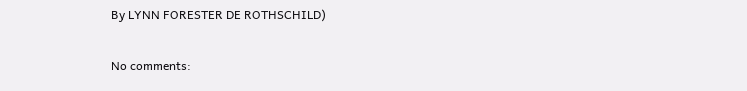By LYNN FORESTER DE ROTHSCHILD)

No comments: